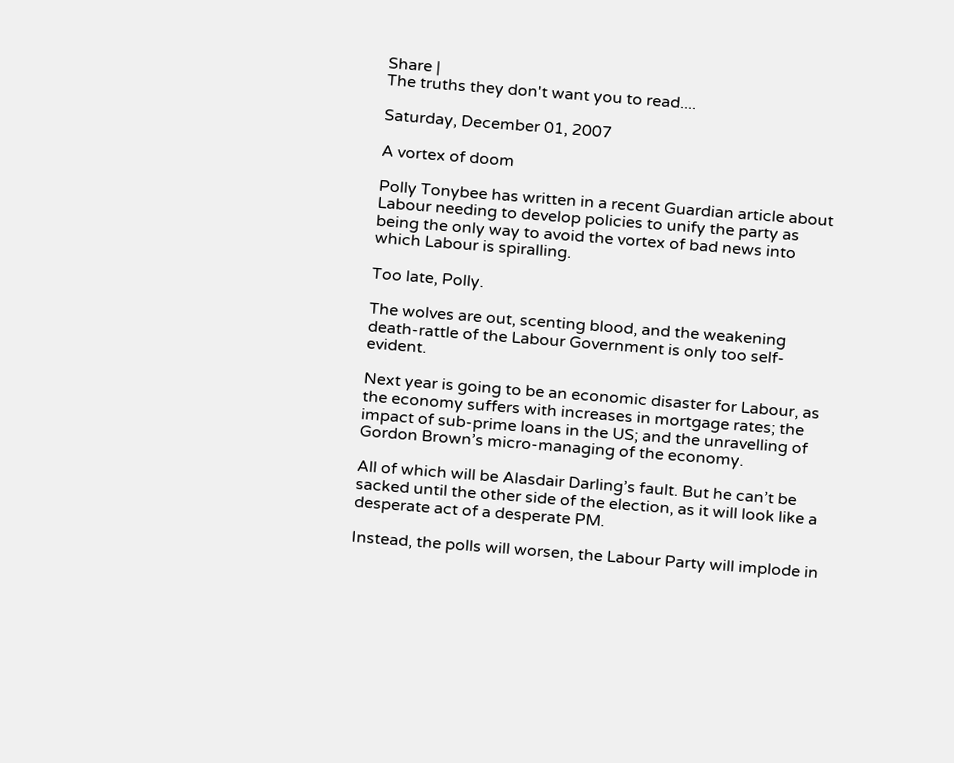Share |
The truths they don't want you to read....

Saturday, December 01, 2007

A vortex of doom

Polly Tonybee has written in a recent Guardian article about Labour needing to develop policies to unify the party as being the only way to avoid the vortex of bad news into which Labour is spiralling.

Too late, Polly.

The wolves are out, scenting blood, and the weakening death-rattle of the Labour Government is only too self-evident.

Next year is going to be an economic disaster for Labour, as the economy suffers with increases in mortgage rates; the impact of sub-prime loans in the US; and the unravelling of Gordon Brown’s micro-managing of the economy.

All of which will be Alasdair Darling’s fault. But he can’t be sacked until the other side of the election, as it will look like a desperate act of a desperate PM.

Instead, the polls will worsen, the Labour Party will implode in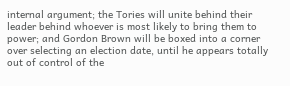internal argument; the Tories will unite behind their leader behind whoever is most likely to bring them to power; and Gordon Brown will be boxed into a corner over selecting an election date, until he appears totally out of control of the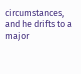circumstances, and he drifts to a major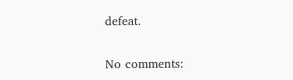defeat.

No comments: